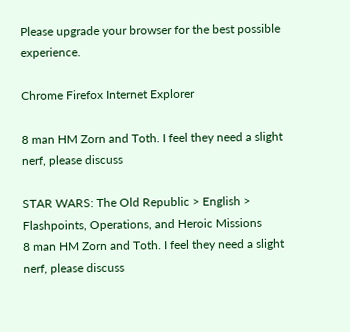Please upgrade your browser for the best possible experience.

Chrome Firefox Internet Explorer

8 man HM Zorn and Toth. I feel they need a slight nerf, please discuss

STAR WARS: The Old Republic > English > Flashpoints, Operations, and Heroic Missions
8 man HM Zorn and Toth. I feel they need a slight nerf, please discuss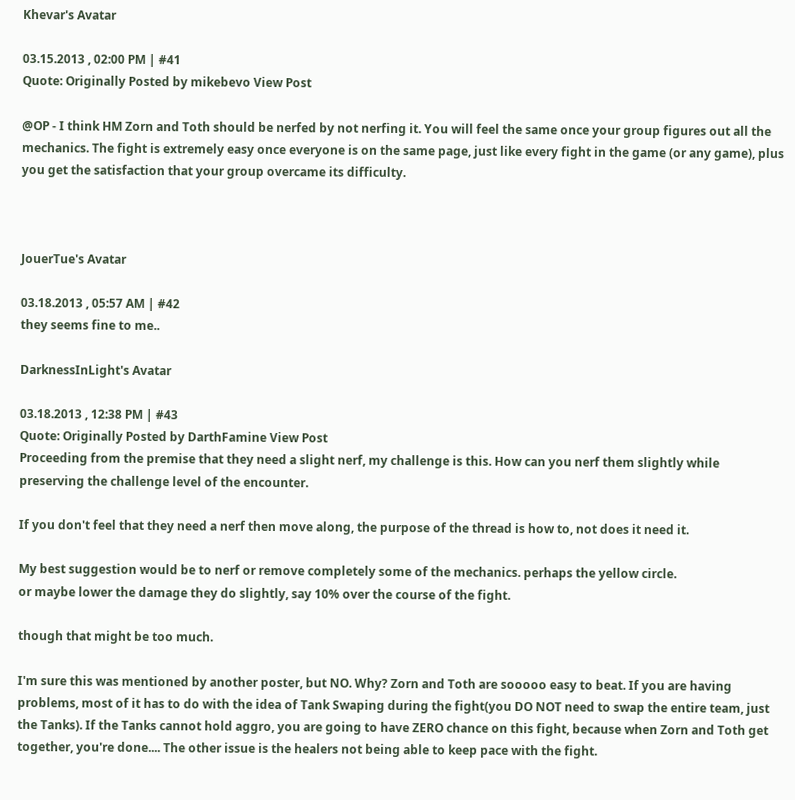Khevar's Avatar

03.15.2013 , 02:00 PM | #41
Quote: Originally Posted by mikebevo View Post

@OP - I think HM Zorn and Toth should be nerfed by not nerfing it. You will feel the same once your group figures out all the mechanics. The fight is extremely easy once everyone is on the same page, just like every fight in the game (or any game), plus you get the satisfaction that your group overcame its difficulty.



JouerTue's Avatar

03.18.2013 , 05:57 AM | #42
they seems fine to me..

DarknessInLight's Avatar

03.18.2013 , 12:38 PM | #43
Quote: Originally Posted by DarthFamine View Post
Proceeding from the premise that they need a slight nerf, my challenge is this. How can you nerf them slightly while preserving the challenge level of the encounter.

If you don't feel that they need a nerf then move along, the purpose of the thread is how to, not does it need it.

My best suggestion would be to nerf or remove completely some of the mechanics. perhaps the yellow circle.
or maybe lower the damage they do slightly, say 10% over the course of the fight.

though that might be too much.

I'm sure this was mentioned by another poster, but NO. Why? Zorn and Toth are sooooo easy to beat. If you are having problems, most of it has to do with the idea of Tank Swaping during the fight(you DO NOT need to swap the entire team, just the Tanks). If the Tanks cannot hold aggro, you are going to have ZERO chance on this fight, because when Zorn and Toth get together, you're done.... The other issue is the healers not being able to keep pace with the fight.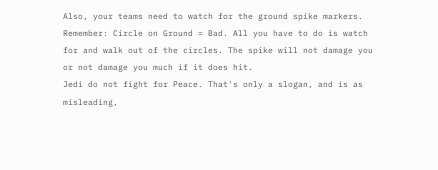Also, your teams need to watch for the ground spike markers. Remember: Circle on Ground = Bad. All you have to do is watch for and walk out of the circles. The spike will not damage you or not damage you much if it does hit.
Jedi do not fight for Peace. That's only a slogan, and is as misleading,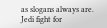as slogans always are. Jedi fight for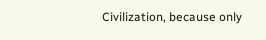Civilization, because only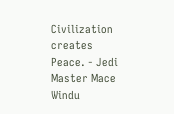Civilization creates Peace. - Jedi Master Mace Windu